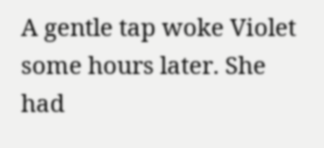A gentle tap woke Violet some hours later. She had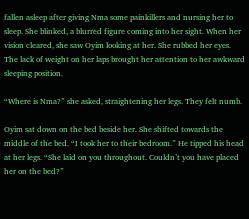fallen asleep after giving Nma some painkillers and nursing her to sleep. She blinked, a blurred figure coming into her sight. When her vision cleared, she saw Oyim looking at her. She rubbed her eyes. The lack of weight on her laps brought her attention to her awkward sleeping position.

“Where is Nma?” she asked, straightening her legs. They felt numb.

Oyim sat down on the bed beside her. She shifted towards the middle of the bed. “I took her to their bedroom.” He tipped his head at her legs. “She laid on you throughout. Couldn’t you have placed her on the bed?”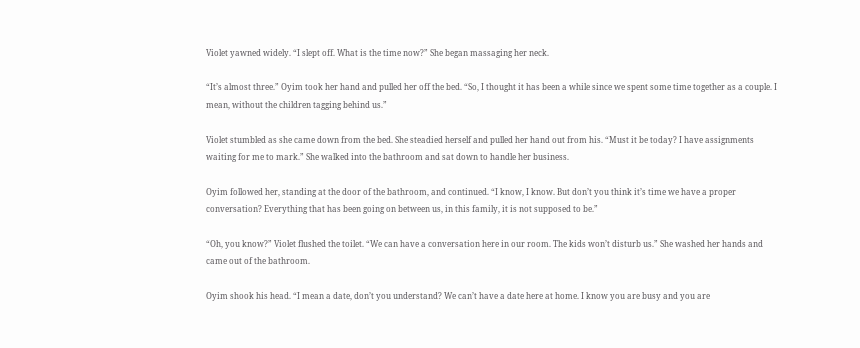Violet yawned widely. “I slept off. What is the time now?” She began massaging her neck.

“It’s almost three.” Oyim took her hand and pulled her off the bed. “So, I thought it has been a while since we spent some time together as a couple. I mean, without the children tagging behind us.”

Violet stumbled as she came down from the bed. She steadied herself and pulled her hand out from his. “Must it be today? I have assignments waiting for me to mark.” She walked into the bathroom and sat down to handle her business.

Oyim followed her, standing at the door of the bathroom, and continued. “I know, I know. But don’t you think it’s time we have a proper conversation? Everything that has been going on between us, in this family, it is not supposed to be.”

“Oh, you know?” Violet flushed the toilet. “We can have a conversation here in our room. The kids won’t disturb us.” She washed her hands and came out of the bathroom.

Oyim shook his head. “I mean a date, don’t you understand? We can’t have a date here at home. I know you are busy and you are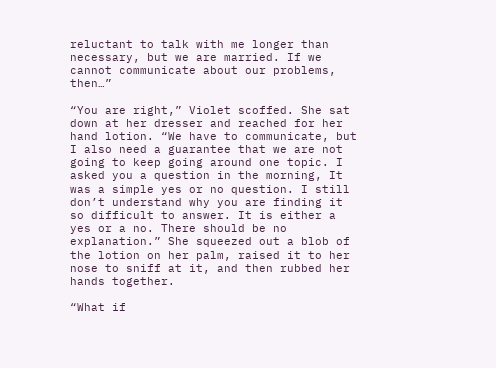reluctant to talk with me longer than necessary, but we are married. If we cannot communicate about our problems, then…”

“You are right,” Violet scoffed. She sat down at her dresser and reached for her hand lotion. “We have to communicate, but I also need a guarantee that we are not going to keep going around one topic. I asked you a question in the morning, It was a simple yes or no question. I still don’t understand why you are finding it so difficult to answer. It is either a yes or a no. There should be no explanation.” She squeezed out a blob of the lotion on her palm, raised it to her nose to sniff at it, and then rubbed her hands together.

“What if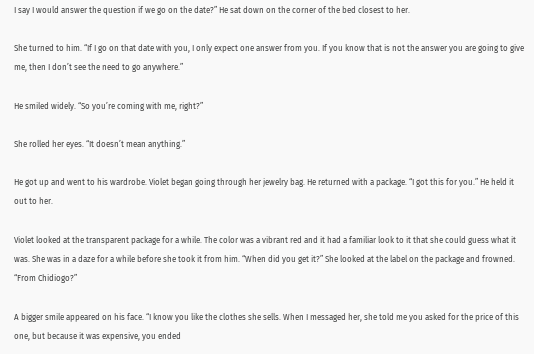I say I would answer the question if we go on the date?” He sat down on the corner of the bed closest to her.

She turned to him. “If I go on that date with you, I only expect one answer from you. If you know that is not the answer you are going to give me, then I don’t see the need to go anywhere.”

He smiled widely. “So you’re coming with me, right?”

She rolled her eyes. “It doesn’t mean anything.”

He got up and went to his wardrobe. Violet began going through her jewelry bag. He returned with a package. “I got this for you.” He held it out to her.

Violet looked at the transparent package for a while. The color was a vibrant red and it had a familiar look to it that she could guess what it was. She was in a daze for a while before she took it from him. “When did you get it?” She looked at the label on the package and frowned. “From Chidiogo?”

A bigger smile appeared on his face. “I know you like the clothes she sells. When I messaged her, she told me you asked for the price of this one, but because it was expensive, you ended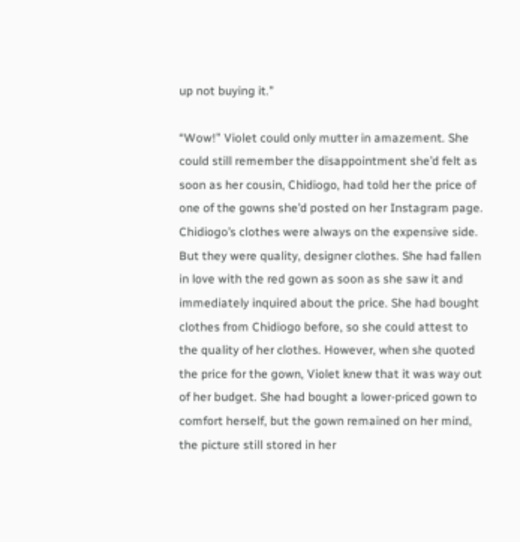up not buying it.”

“Wow!” Violet could only mutter in amazement. She could still remember the disappointment she’d felt as soon as her cousin, Chidiogo, had told her the price of one of the gowns she’d posted on her Instagram page. Chidiogo’s clothes were always on the expensive side. But they were quality, designer clothes. She had fallen in love with the red gown as soon as she saw it and immediately inquired about the price. She had bought clothes from Chidiogo before, so she could attest to the quality of her clothes. However, when she quoted the price for the gown, Violet knew that it was way out of her budget. She had bought a lower-priced gown to comfort herself, but the gown remained on her mind, the picture still stored in her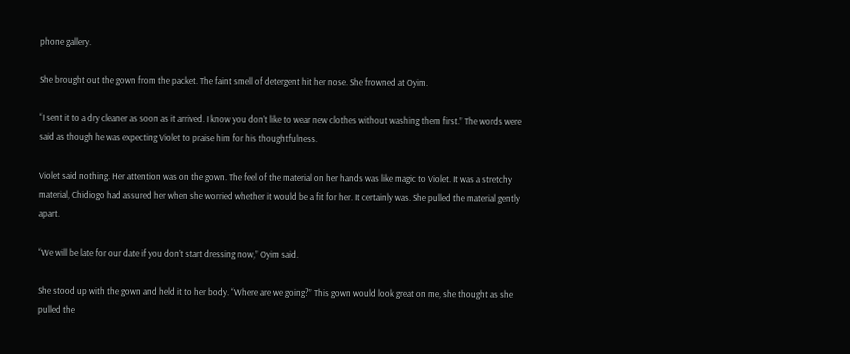phone gallery.

She brought out the gown from the packet. The faint smell of detergent hit her nose. She frowned at Oyim.

“I sent it to a dry cleaner as soon as it arrived. I know you don’t like to wear new clothes without washing them first.” The words were said as though he was expecting Violet to praise him for his thoughtfulness.

Violet said nothing. Her attention was on the gown. The feel of the material on her hands was like magic to Violet. It was a stretchy material, Chidiogo had assured her when she worried whether it would be a fit for her. It certainly was. She pulled the material gently apart.

“We will be late for our date if you don’t start dressing now,” Oyim said.

She stood up with the gown and held it to her body. “Where are we going?” This gown would look great on me, she thought as she pulled the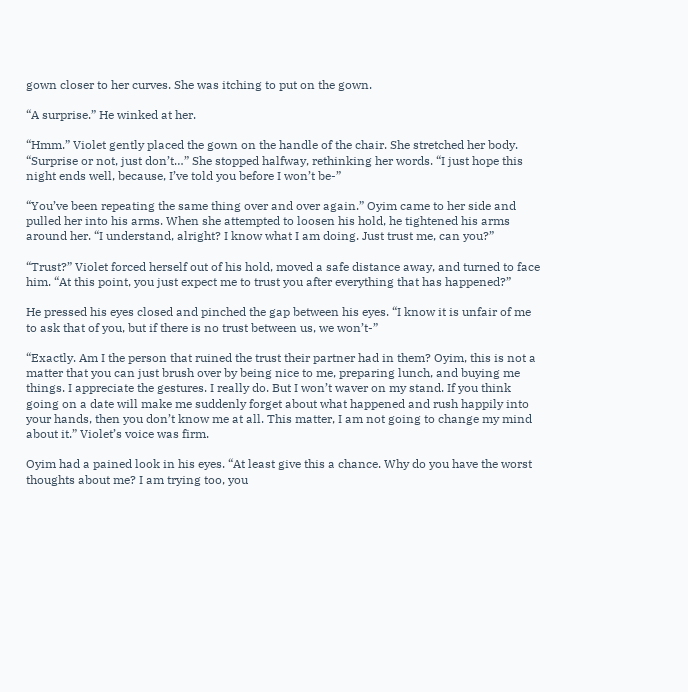gown closer to her curves. She was itching to put on the gown.

“A surprise.” He winked at her.

“Hmm.” Violet gently placed the gown on the handle of the chair. She stretched her body. “Surprise or not, just don’t…” She stopped halfway, rethinking her words. “I just hope this night ends well, because, I’ve told you before I won’t be-”

“You’ve been repeating the same thing over and over again.” Oyim came to her side and pulled her into his arms. When she attempted to loosen his hold, he tightened his arms around her. “I understand, alright? I know what I am doing. Just trust me, can you?”

“Trust?” Violet forced herself out of his hold, moved a safe distance away, and turned to face him. “At this point, you just expect me to trust you after everything that has happened?”

He pressed his eyes closed and pinched the gap between his eyes. “I know it is unfair of me to ask that of you, but if there is no trust between us, we won’t-”

“Exactly. Am I the person that ruined the trust their partner had in them? Oyim, this is not a matter that you can just brush over by being nice to me, preparing lunch, and buying me things. I appreciate the gestures. I really do. But I won’t waver on my stand. If you think going on a date will make me suddenly forget about what happened and rush happily into your hands, then you don’t know me at all. This matter, I am not going to change my mind about it.” Violet’s voice was firm.

Oyim had a pained look in his eyes. “At least give this a chance. Why do you have the worst thoughts about me? I am trying too, you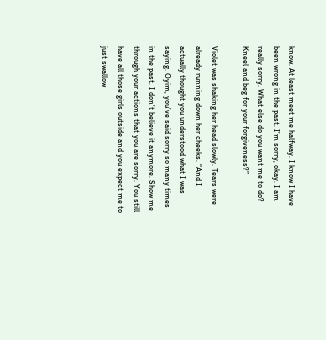know. At least meet me halfway. I know I have been wrong in the past. I’m sorry, okay. I am really sorry. What else do you want me to do? Kneel and beg for your forgiveness?”

Violet was shaking her head slowly. Tears were already running down her cheeks. “And I actually thought you understood what I was saying. Oyim, you’ve said sorry so many times in the past. I don’t believe it anymore. Show me through your actions that you are sorry. You still have all those girls outside and you expect me to just swallow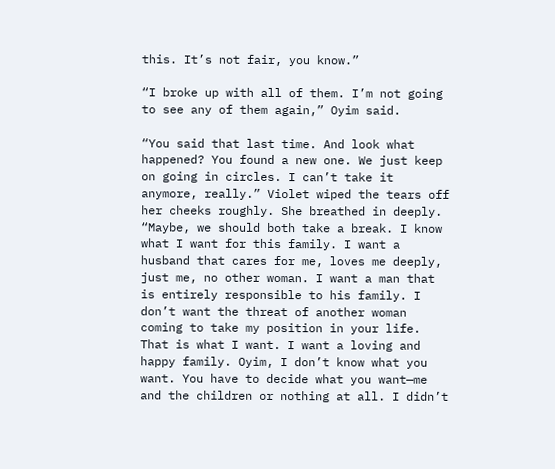this. It’s not fair, you know.”

“I broke up with all of them. I’m not going to see any of them again,” Oyim said.

“You said that last time. And look what happened? You found a new one. We just keep on going in circles. I can’t take it anymore, really.” Violet wiped the tears off her cheeks roughly. She breathed in deeply. “Maybe, we should both take a break. I know what I want for this family. I want a husband that cares for me, loves me deeply, just me, no other woman. I want a man that is entirely responsible to his family. I don’t want the threat of another woman coming to take my position in your life. That is what I want. I want a loving and happy family. Oyim, I don’t know what you want. You have to decide what you want—me and the children or nothing at all. I didn’t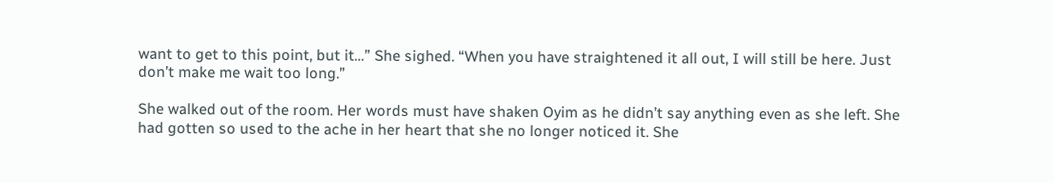want to get to this point, but it…” She sighed. “When you have straightened it all out, I will still be here. Just don’t make me wait too long.”

She walked out of the room. Her words must have shaken Oyim as he didn’t say anything even as she left. She had gotten so used to the ache in her heart that she no longer noticed it. She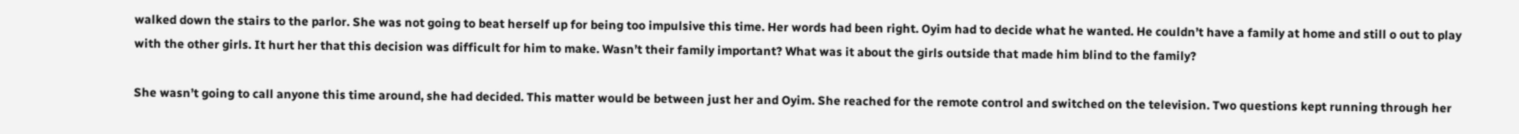walked down the stairs to the parlor. She was not going to beat herself up for being too impulsive this time. Her words had been right. Oyim had to decide what he wanted. He couldn’t have a family at home and still o out to play with the other girls. It hurt her that this decision was difficult for him to make. Wasn’t their family important? What was it about the girls outside that made him blind to the family?

She wasn’t going to call anyone this time around, she had decided. This matter would be between just her and Oyim. She reached for the remote control and switched on the television. Two questions kept running through her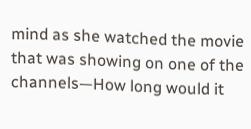mind as she watched the movie that was showing on one of the channels—How long would it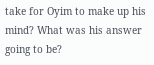take for Oyim to make up his mind? What was his answer going to be?